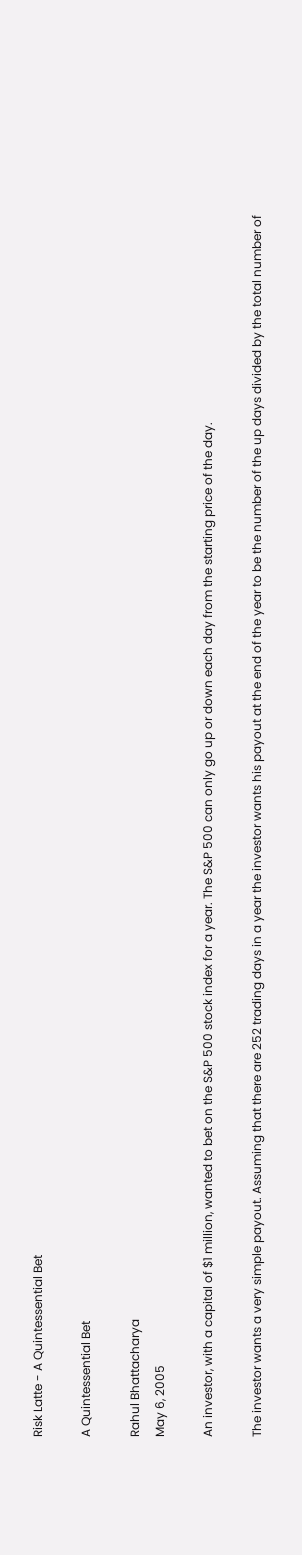Risk Latte - A Quintessential Bet

A Quintessential Bet

Rahul Bhattacharya
May 6, 2005

An investor, with a capital of $1 million, wanted to bet on the S&P 500 stock index for a year. The S&P 500 can only go up or down each day from the starting price of the day.

The investor wants a very simple payout. Assuming that there are 252 trading days in a year the investor wants his payout at the end of the year to be the number of the up days divided by the total number of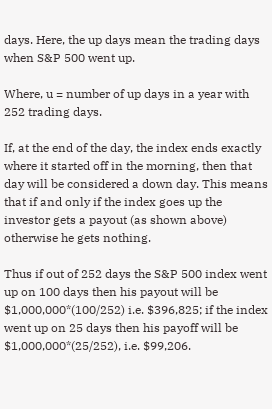days. Here, the up days mean the trading days when S&P 500 went up.

Where, u = number of up days in a year with 252 trading days.

If, at the end of the day, the index ends exactly where it started off in the morning, then that day will be considered a down day. This means that if and only if the index goes up the investor gets a payout (as shown above) otherwise he gets nothing.

Thus if out of 252 days the S&P 500 index went up on 100 days then his payout will be $1,000,000*(100/252) i.e. $396,825; if the index went up on 25 days then his payoff will be $1,000,000*(25/252), i.e. $99,206.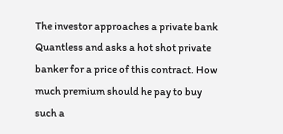The investor approaches a private bank Quantless and asks a hot shot private banker for a price of this contract. How much premium should he pay to buy such a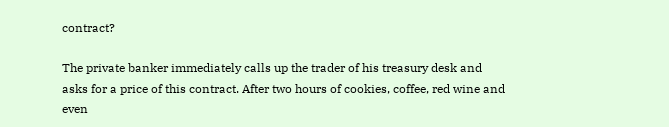contract?

The private banker immediately calls up the trader of his treasury desk and asks for a price of this contract. After two hours of cookies, coffee, red wine and even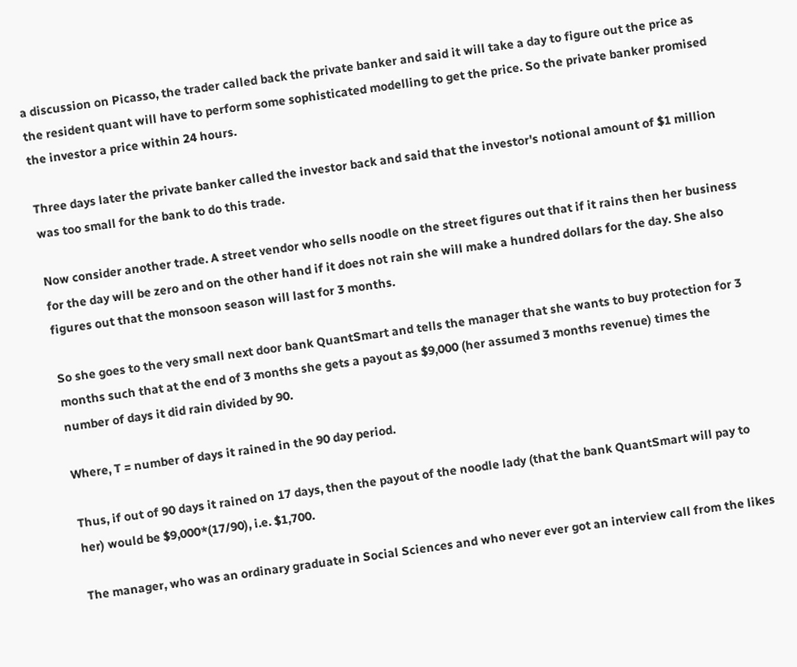a discussion on Picasso, the trader called back the private banker and said it will take a day to figure out the price as the resident quant will have to perform some sophisticated modelling to get the price. So the private banker promised the investor a price within 24 hours.

Three days later the private banker called the investor back and said that the investor's notional amount of $1 million was too small for the bank to do this trade.

Now consider another trade. A street vendor who sells noodle on the street figures out that if it rains then her business for the day will be zero and on the other hand if it does not rain she will make a hundred dollars for the day. She also figures out that the monsoon season will last for 3 months.

So she goes to the very small next door bank QuantSmart and tells the manager that she wants to buy protection for 3 months such that at the end of 3 months she gets a payout as $9,000 (her assumed 3 months revenue) times the number of days it did rain divided by 90.

Where, T = number of days it rained in the 90 day period.

Thus, if out of 90 days it rained on 17 days, then the payout of the noodle lady (that the bank QuantSmart will pay to her) would be $9,000*(17/90), i.e. $1,700.

The manager, who was an ordinary graduate in Social Sciences and who never ever got an interview call from the likes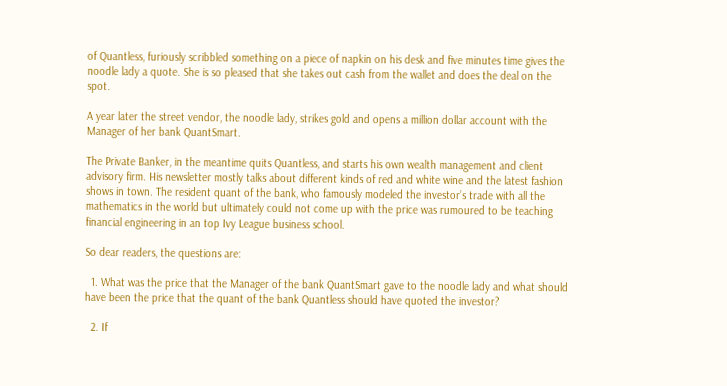of Quantless, furiously scribbled something on a piece of napkin on his desk and five minutes time gives the noodle lady a quote. She is so pleased that she takes out cash from the wallet and does the deal on the spot.

A year later the street vendor, the noodle lady, strikes gold and opens a million dollar account with the Manager of her bank QuantSmart.

The Private Banker, in the meantime quits Quantless, and starts his own wealth management and client advisory firm. His newsletter mostly talks about different kinds of red and white wine and the latest fashion shows in town. The resident quant of the bank, who famously modeled the investor’s trade with all the mathematics in the world but ultimately could not come up with the price was rumoured to be teaching financial engineering in an top Ivy League business school.

So dear readers, the questions are:

  1. What was the price that the Manager of the bank QuantSmart gave to the noodle lady and what should have been the price that the quant of the bank Quantless should have quoted the investor?

  2. If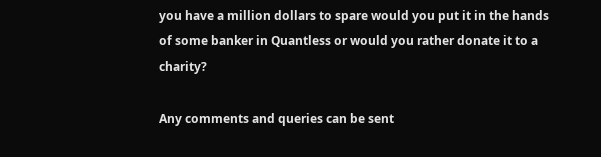you have a million dollars to spare would you put it in the hands of some banker in Quantless or would you rather donate it to a charity?

Any comments and queries can be sent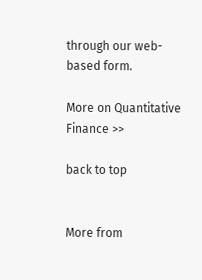through our web-based form.

More on Quantitative Finance >>

back to top


More from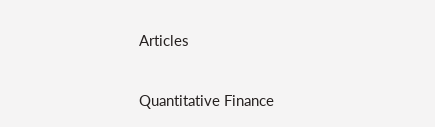Articles

Quantitative Finance